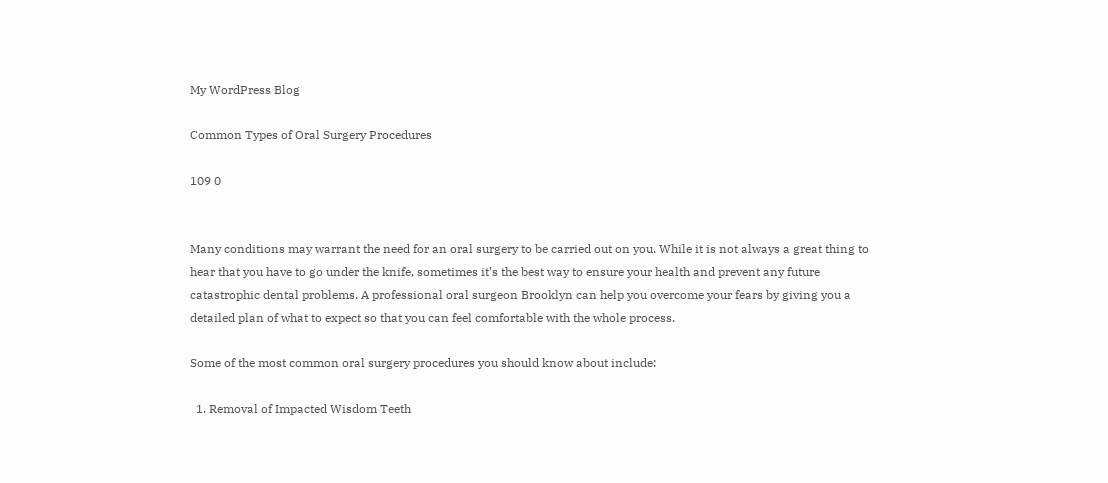My WordPress Blog

Common Types of Oral Surgery Procedures

109 0


Many conditions may warrant the need for an oral surgery to be carried out on you. While it is not always a great thing to hear that you have to go under the knife, sometimes it’s the best way to ensure your health and prevent any future catastrophic dental problems. A professional oral surgeon Brooklyn can help you overcome your fears by giving you a detailed plan of what to expect so that you can feel comfortable with the whole process.

Some of the most common oral surgery procedures you should know about include:

  1. Removal of Impacted Wisdom Teeth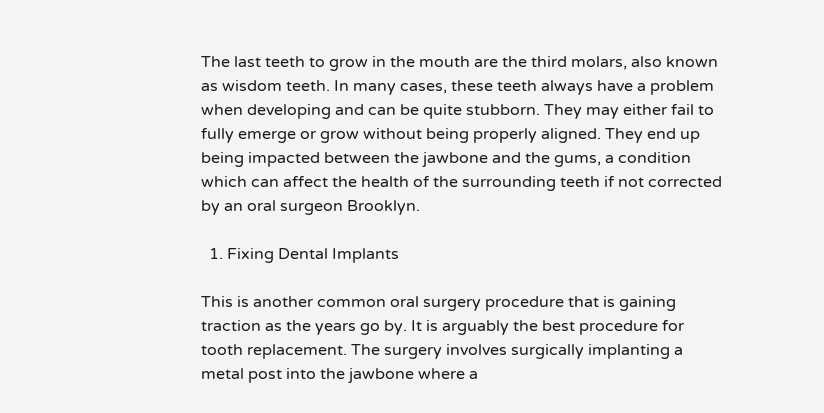The last teeth to grow in the mouth are the third molars, also known as wisdom teeth. In many cases, these teeth always have a problem when developing and can be quite stubborn. They may either fail to fully emerge or grow without being properly aligned. They end up being impacted between the jawbone and the gums, a condition which can affect the health of the surrounding teeth if not corrected by an oral surgeon Brooklyn.

  1. Fixing Dental Implants

This is another common oral surgery procedure that is gaining traction as the years go by. It is arguably the best procedure for tooth replacement. The surgery involves surgically implanting a metal post into the jawbone where a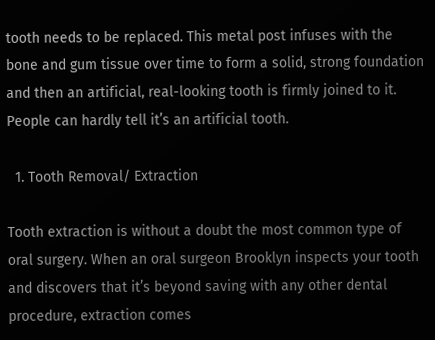tooth needs to be replaced. This metal post infuses with the bone and gum tissue over time to form a solid, strong foundation and then an artificial, real-looking tooth is firmly joined to it. People can hardly tell it’s an artificial tooth.

  1. Tooth Removal/ Extraction

Tooth extraction is without a doubt the most common type of oral surgery. When an oral surgeon Brooklyn inspects your tooth and discovers that it’s beyond saving with any other dental procedure, extraction comes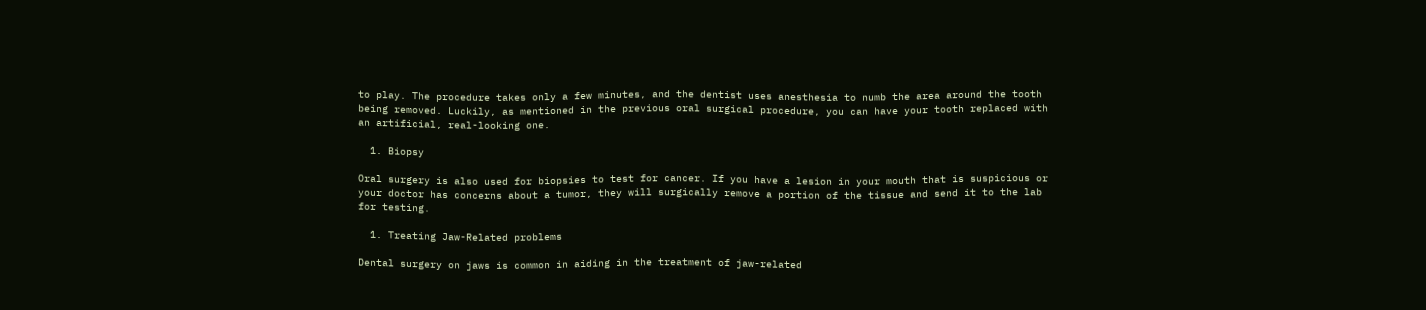to play. The procedure takes only a few minutes, and the dentist uses anesthesia to numb the area around the tooth being removed. Luckily, as mentioned in the previous oral surgical procedure, you can have your tooth replaced with an artificial, real-looking one.

  1. Biopsy

Oral surgery is also used for biopsies to test for cancer. If you have a lesion in your mouth that is suspicious or your doctor has concerns about a tumor, they will surgically remove a portion of the tissue and send it to the lab for testing.

  1. Treating Jaw-Related problems

Dental surgery on jaws is common in aiding in the treatment of jaw-related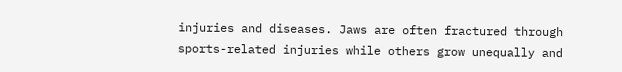injuries and diseases. Jaws are often fractured through sports-related injuries while others grow unequally and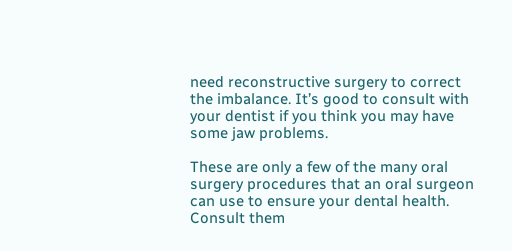need reconstructive surgery to correct the imbalance. It’s good to consult with your dentist if you think you may have some jaw problems.

These are only a few of the many oral surgery procedures that an oral surgeon can use to ensure your dental health. Consult them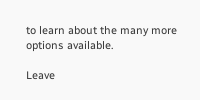to learn about the many more options available.

Leave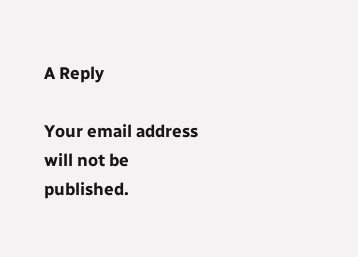A Reply

Your email address will not be published.